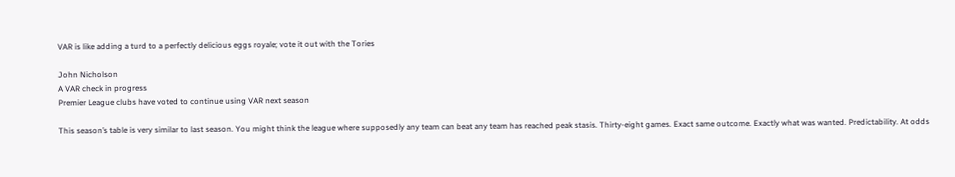VAR is like adding a turd to a perfectly delicious eggs royale; vote it out with the Tories

John Nicholson
A VAR check in progress
Premier League clubs have voted to continue using VAR next season

This season’s table is very similar to last season. You might think the league where supposedly any team can beat any team has reached peak stasis. Thirty-eight games. Exact same outcome. Exactly what was wanted. Predictability. At odds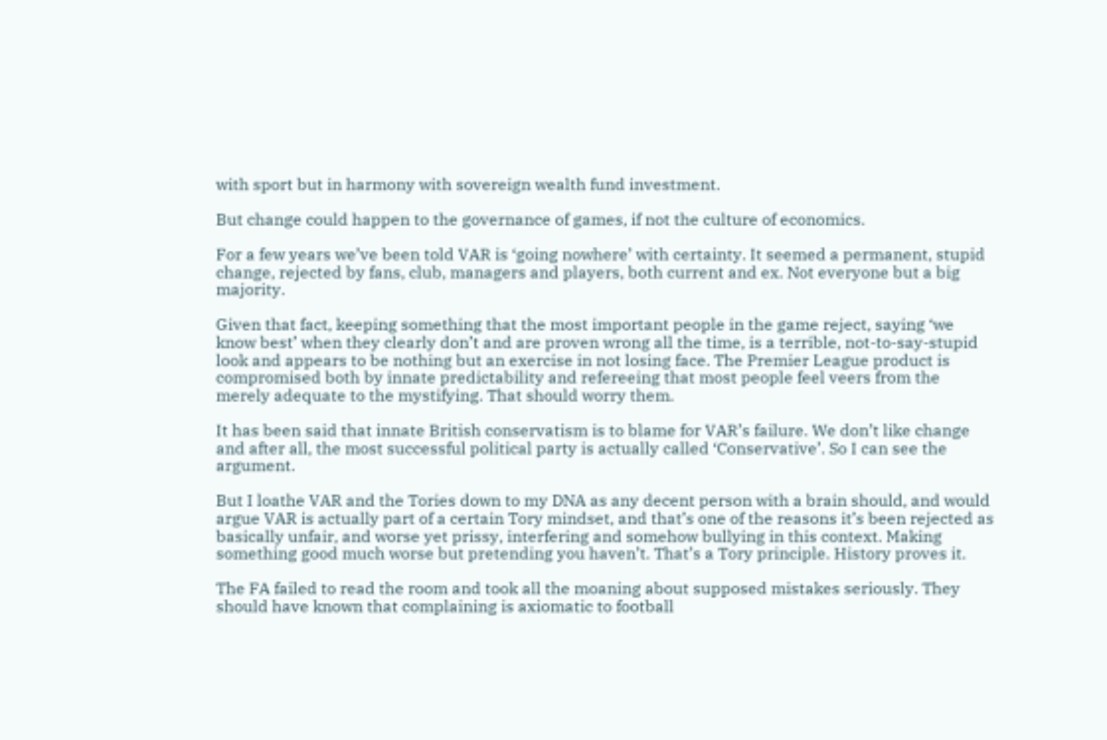with sport but in harmony with sovereign wealth fund investment.

But change could happen to the governance of games, if not the culture of economics.

For a few years we’ve been told VAR is ‘going nowhere’ with certainty. It seemed a permanent, stupid change, rejected by fans, club, managers and players, both current and ex. Not everyone but a big majority.

Given that fact, keeping something that the most important people in the game reject, saying ‘we know best’ when they clearly don’t and are proven wrong all the time, is a terrible, not-to-say-stupid look and appears to be nothing but an exercise in not losing face. The Premier League product is compromised both by innate predictability and refereeing that most people feel veers from the merely adequate to the mystifying. That should worry them.

It has been said that innate British conservatism is to blame for VAR’s failure. We don’t like change and after all, the most successful political party is actually called ‘Conservative’. So I can see the argument.

But I loathe VAR and the Tories down to my DNA as any decent person with a brain should, and would argue VAR is actually part of a certain Tory mindset, and that’s one of the reasons it’s been rejected as basically unfair, and worse yet prissy, interfering and somehow bullying in this context. Making something good much worse but pretending you haven’t. That’s a Tory principle. History proves it.

The FA failed to read the room and took all the moaning about supposed mistakes seriously. They should have known that complaining is axiomatic to football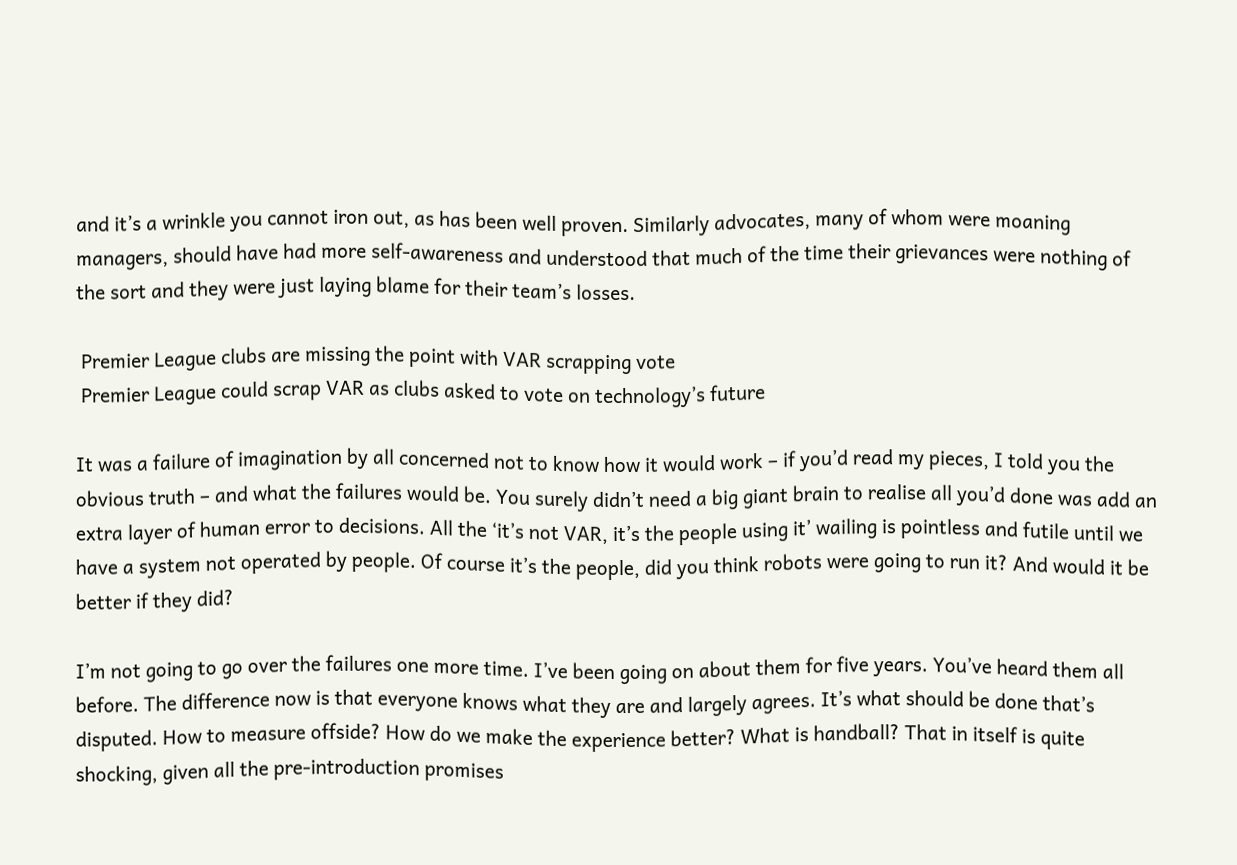and it’s a wrinkle you cannot iron out, as has been well proven. Similarly advocates, many of whom were moaning managers, should have had more self-awareness and understood that much of the time their grievances were nothing of the sort and they were just laying blame for their team’s losses.

 Premier League clubs are missing the point with VAR scrapping vote
 Premier League could scrap VAR as clubs asked to vote on technology’s future

It was a failure of imagination by all concerned not to know how it would work – if you’d read my pieces, I told you the obvious truth – and what the failures would be. You surely didn’t need a big giant brain to realise all you’d done was add an extra layer of human error to decisions. All the ‘it’s not VAR, it’s the people using it’ wailing is pointless and futile until we have a system not operated by people. Of course it’s the people, did you think robots were going to run it? And would it be better if they did?

I’m not going to go over the failures one more time. I’ve been going on about them for five years. You’ve heard them all before. The difference now is that everyone knows what they are and largely agrees. It’s what should be done that’s disputed. How to measure offside? How do we make the experience better? What is handball? That in itself is quite shocking, given all the pre-introduction promises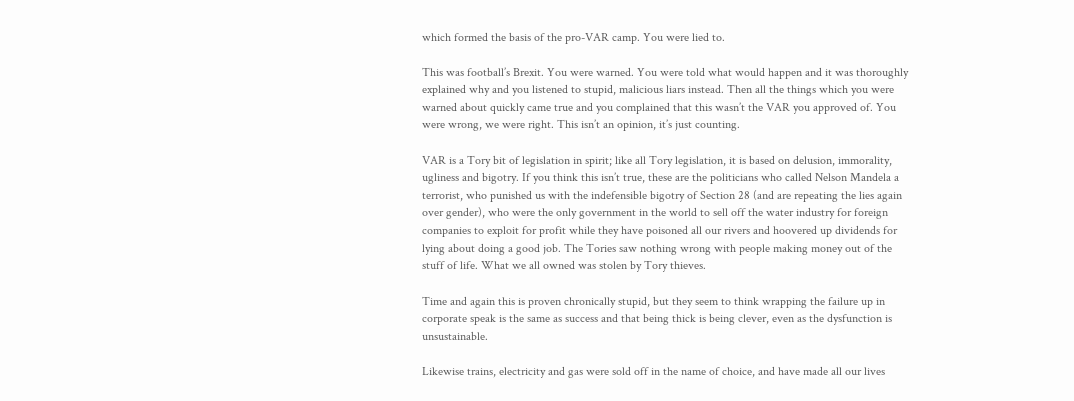which formed the basis of the pro-VAR camp. You were lied to.

This was football’s Brexit. You were warned. You were told what would happen and it was thoroughly explained why and you listened to stupid, malicious liars instead. Then all the things which you were warned about quickly came true and you complained that this wasn’t the VAR you approved of. You were wrong, we were right. This isn’t an opinion, it’s just counting.

VAR is a Tory bit of legislation in spirit; like all Tory legislation, it is based on delusion, immorality, ugliness and bigotry. If you think this isn’t true, these are the politicians who called Nelson Mandela a terrorist, who punished us with the indefensible bigotry of Section 28 (and are repeating the lies again over gender), who were the only government in the world to sell off the water industry for foreign companies to exploit for profit while they have poisoned all our rivers and hoovered up dividends for lying about doing a good job. The Tories saw nothing wrong with people making money out of the stuff of life. What we all owned was stolen by Tory thieves.

Time and again this is proven chronically stupid, but they seem to think wrapping the failure up in corporate speak is the same as success and that being thick is being clever, even as the dysfunction is unsustainable.

Likewise trains, electricity and gas were sold off in the name of choice, and have made all our lives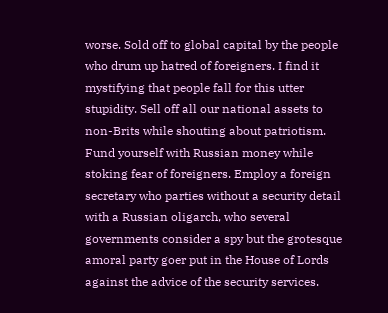worse. Sold off to global capital by the people who drum up hatred of foreigners. I find it mystifying that people fall for this utter stupidity. Sell off all our national assets to non-Brits while shouting about patriotism. Fund yourself with Russian money while stoking fear of foreigners. Employ a foreign secretary who parties without a security detail with a Russian oligarch, who several governments consider a spy but the grotesque amoral party goer put in the House of Lords against the advice of the security services.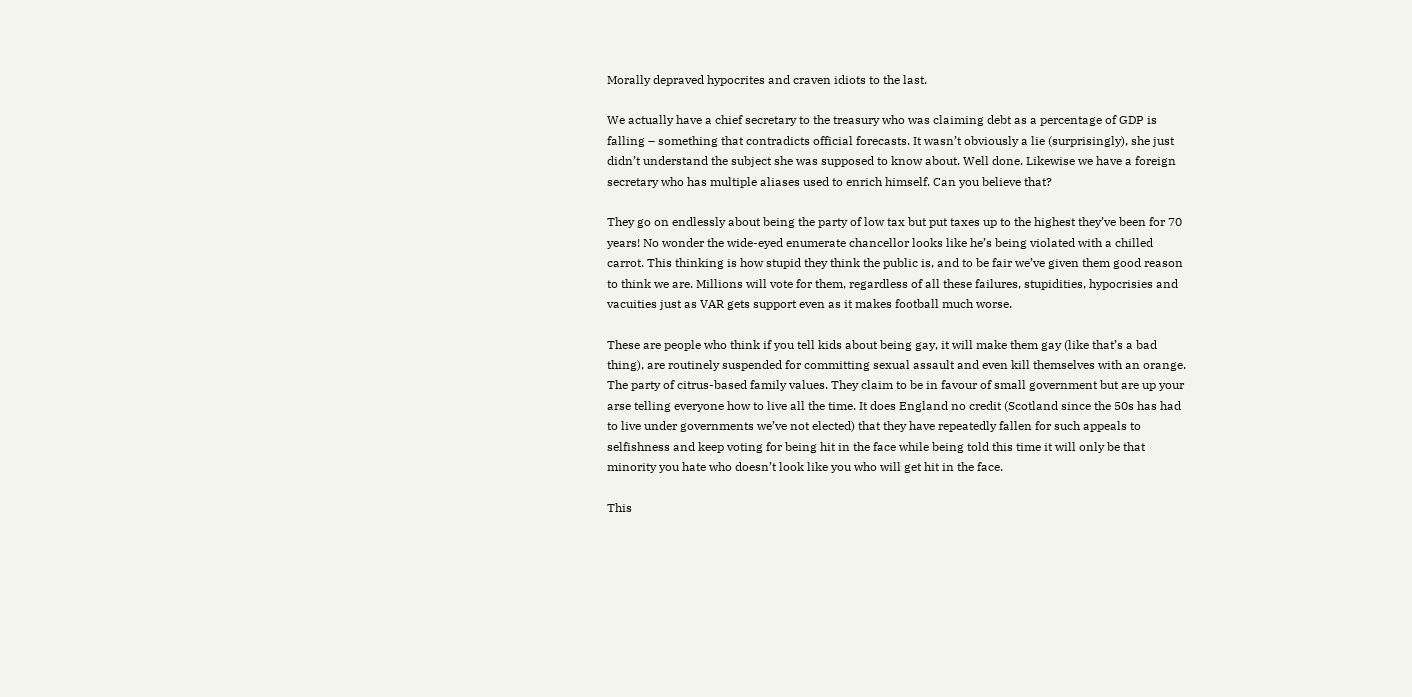Morally depraved hypocrites and craven idiots to the last.

We actually have a chief secretary to the treasury who was claiming debt as a percentage of GDP is falling – something that contradicts official forecasts. It wasn’t obviously a lie (surprisingly), she just didn’t understand the subject she was supposed to know about. Well done. Likewise we have a foreign secretary who has multiple aliases used to enrich himself. Can you believe that?

They go on endlessly about being the party of low tax but put taxes up to the highest they’ve been for 70 years! No wonder the wide-eyed enumerate chancellor looks like he’s being violated with a chilled carrot. This thinking is how stupid they think the public is, and to be fair we’ve given them good reason to think we are. Millions will vote for them, regardless of all these failures, stupidities, hypocrisies and vacuities just as VAR gets support even as it makes football much worse.

These are people who think if you tell kids about being gay, it will make them gay (like that’s a bad thing), are routinely suspended for committing sexual assault and even kill themselves with an orange. The party of citrus-based family values. They claim to be in favour of small government but are up your arse telling everyone how to live all the time. It does England no credit (Scotland since the 50s has had to live under governments we’ve not elected) that they have repeatedly fallen for such appeals to selfishness and keep voting for being hit in the face while being told this time it will only be that minority you hate who doesn’t look like you who will get hit in the face.

This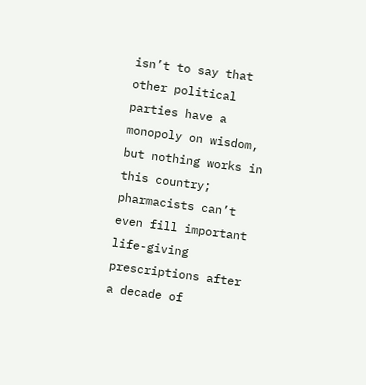isn’t to say that other political parties have a monopoly on wisdom, but nothing works in this country; pharmacists can’t even fill important life-giving prescriptions after a decade of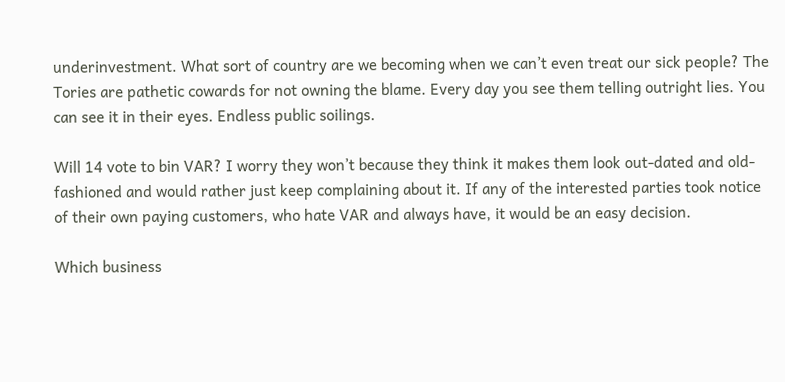underinvestment. What sort of country are we becoming when we can’t even treat our sick people? The Tories are pathetic cowards for not owning the blame. Every day you see them telling outright lies. You can see it in their eyes. Endless public soilings.

Will 14 vote to bin VAR? I worry they won’t because they think it makes them look out-dated and old-fashioned and would rather just keep complaining about it. If any of the interested parties took notice of their own paying customers, who hate VAR and always have, it would be an easy decision.

Which business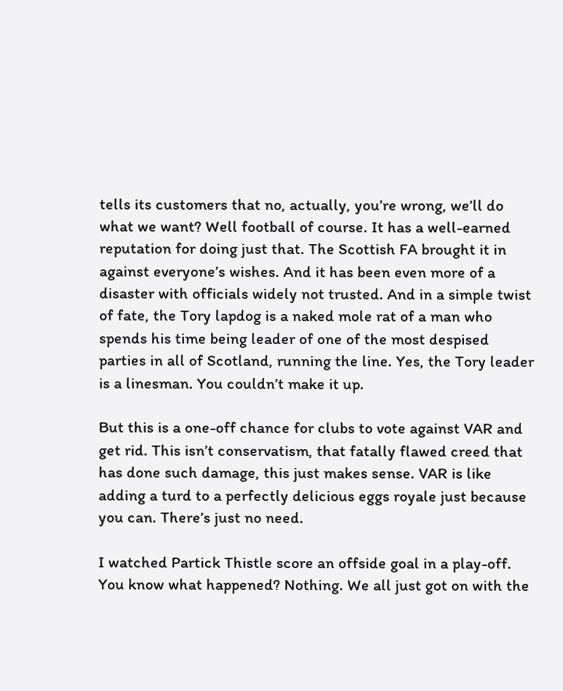tells its customers that no, actually, you’re wrong, we’ll do what we want? Well football of course. It has a well-earned reputation for doing just that. The Scottish FA brought it in against everyone’s wishes. And it has been even more of a disaster with officials widely not trusted. And in a simple twist of fate, the Tory lapdog is a naked mole rat of a man who spends his time being leader of one of the most despised parties in all of Scotland, running the line. Yes, the Tory leader is a linesman. You couldn’t make it up.

But this is a one-off chance for clubs to vote against VAR and get rid. This isn’t conservatism, that fatally flawed creed that has done such damage, this just makes sense. VAR is like adding a turd to a perfectly delicious eggs royale just because you can. There’s just no need.

I watched Partick Thistle score an offside goal in a play-off. You know what happened? Nothing. We all just got on with the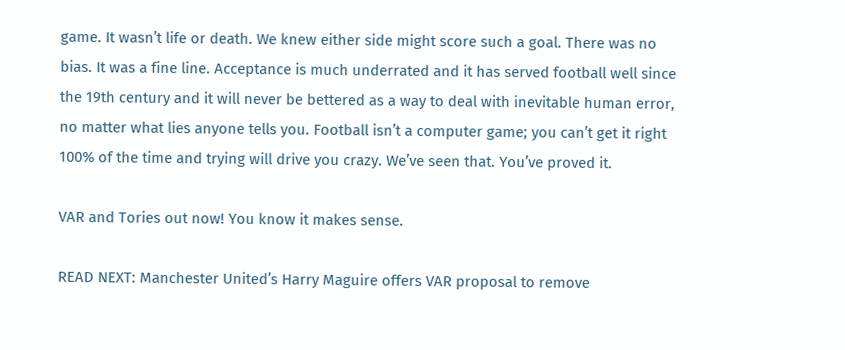game. It wasn’t life or death. We knew either side might score such a goal. There was no bias. It was a fine line. Acceptance is much underrated and it has served football well since the 19th century and it will never be bettered as a way to deal with inevitable human error, no matter what lies anyone tells you. Football isn’t a computer game; you can’t get it right 100% of the time and trying will drive you crazy. We’ve seen that. You’ve proved it.

VAR and Tories out now! You know it makes sense.

READ NEXT: Manchester United’s Harry Maguire offers VAR proposal to remove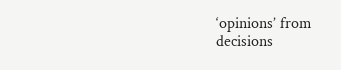‘opinions’ from decisions